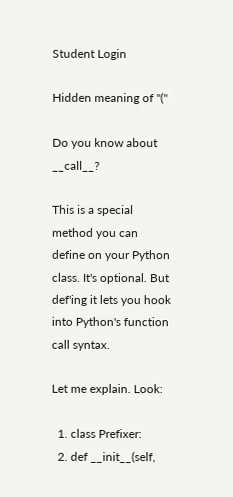Student Login

Hidden meaning of "("

Do you know about __call__?

This is a special method you can define on your Python class. It's optional. But def'ing it lets you hook into Python's function call syntax.

Let me explain. Look:

  1. class Prefixer:
  2. def __init__(self,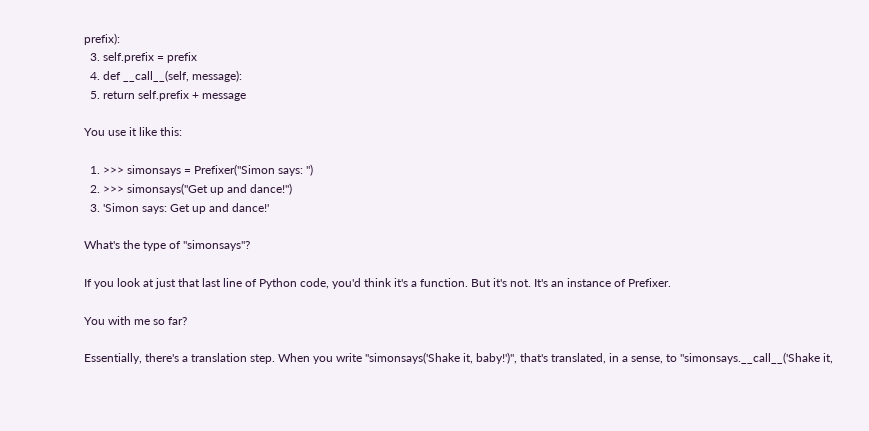prefix):
  3. self.prefix = prefix
  4. def __call__(self, message):
  5. return self.prefix + message

You use it like this:

  1. >>> simonsays = Prefixer("Simon says: ")
  2. >>> simonsays("Get up and dance!")
  3. 'Simon says: Get up and dance!'

What's the type of "simonsays"?

If you look at just that last line of Python code, you'd think it's a function. But it's not. It's an instance of Prefixer.

You with me so far?

Essentially, there's a translation step. When you write "simonsays('Shake it, baby!')", that's translated, in a sense, to "simonsays.__call__('Shake it,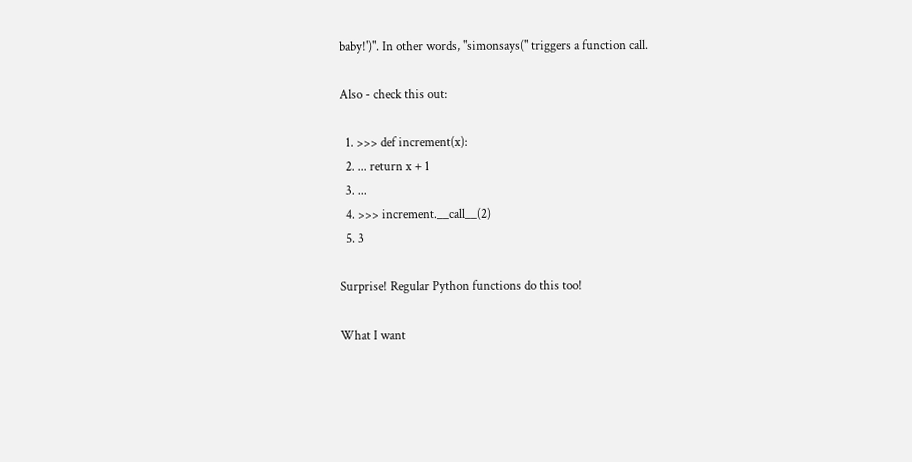baby!')". In other words, "simonsays(" triggers a function call.

Also - check this out:

  1. >>> def increment(x):
  2. ... return x + 1
  3. ...
  4. >>> increment.__call__(2)
  5. 3

Surprise! Regular Python functions do this too!

What I want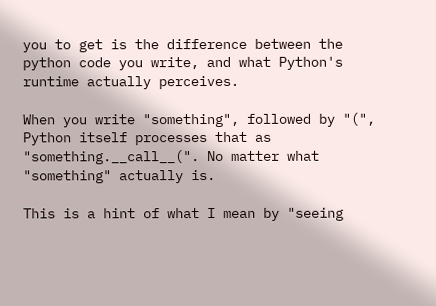you to get is the difference between the python code you write, and what Python's runtime actually perceives.

When you write "something", followed by "(", Python itself processes that as "something.__call__(". No matter what "something" actually is.

This is a hint of what I mean by "seeing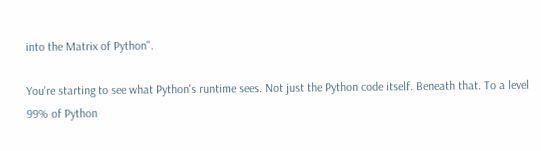into the Matrix of Python".

You're starting to see what Python's runtime sees. Not just the Python code itself. Beneath that. To a level 99% of Python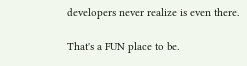developers never realize is even there.

That's a FUN place to be.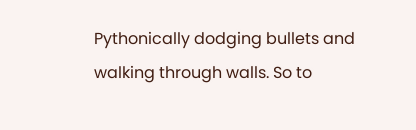Pythonically dodging bullets and walking through walls. So to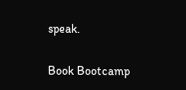speak.

Book Bootcamp